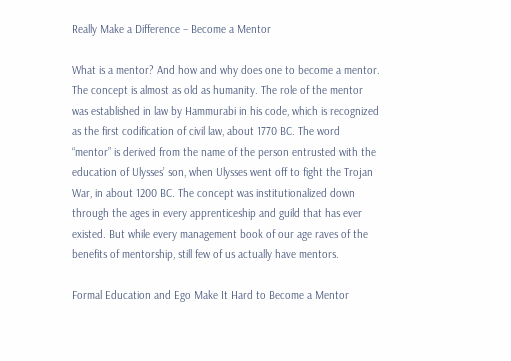Really Make a Difference – Become a Mentor

What is a mentor? And how and why does one to become a mentor. The concept is almost as old as humanity. The role of the mentor was established in law by Hammurabi in his code, which is recognized as the first codification of civil law, about 1770 BC. The word “mentor” is derived from the name of the person entrusted with the education of Ulysses’ son, when Ulysses went off to fight the Trojan War, in about 1200 BC. The concept was institutionalized down through the ages in every apprenticeship and guild that has ever existed. But while every management book of our age raves of the benefits of mentorship, still few of us actually have mentors.

Formal Education and Ego Make It Hard to Become a Mentor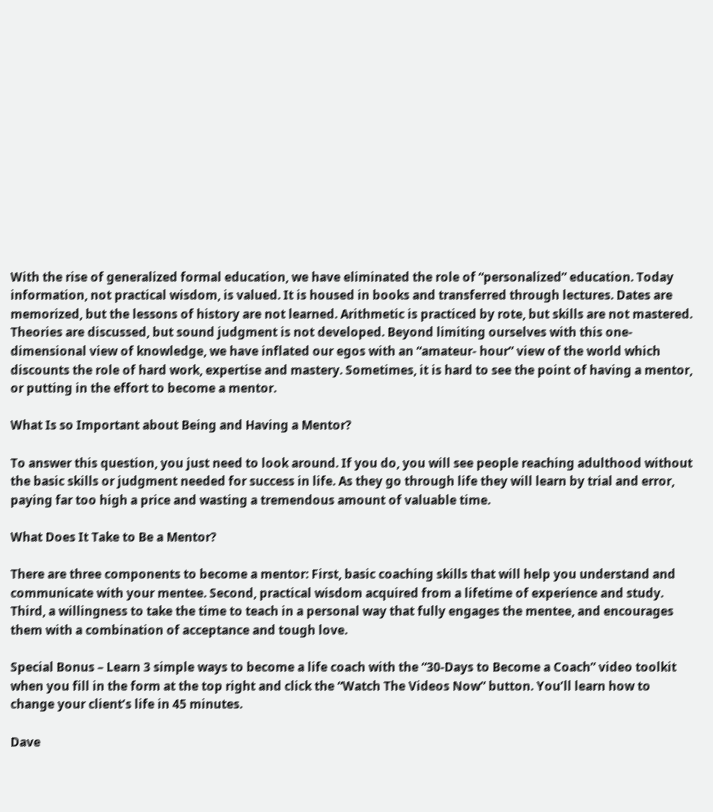With the rise of generalized formal education, we have eliminated the role of “personalized” education. Today information, not practical wisdom, is valued. It is housed in books and transferred through lectures. Dates are memorized, but the lessons of history are not learned. Arithmetic is practiced by rote, but skills are not mastered. Theories are discussed, but sound judgment is not developed. Beyond limiting ourselves with this one-dimensional view of knowledge, we have inflated our egos with an “amateur- hour” view of the world which discounts the role of hard work, expertise and mastery. Sometimes, it is hard to see the point of having a mentor, or putting in the effort to become a mentor.

What Is so Important about Being and Having a Mentor?

To answer this question, you just need to look around. If you do, you will see people reaching adulthood without the basic skills or judgment needed for success in life. As they go through life they will learn by trial and error, paying far too high a price and wasting a tremendous amount of valuable time.

What Does It Take to Be a Mentor?

There are three components to become a mentor: First, basic coaching skills that will help you understand and communicate with your mentee. Second, practical wisdom acquired from a lifetime of experience and study. Third, a willingness to take the time to teach in a personal way that fully engages the mentee, and encourages them with a combination of acceptance and tough love.

Special Bonus – Learn 3 simple ways to become a life coach with the “30-Days to Become a Coach” video toolkit when you fill in the form at the top right and click the “Watch The Videos Now” button. You’ll learn how to change your client’s life in 45 minutes.

Dave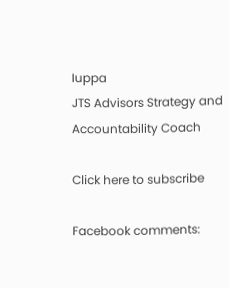Iuppa
JTS Advisors Strategy and Accountability Coach

Click here to subscribe

Facebook comments: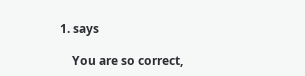1. says

    You are so correct,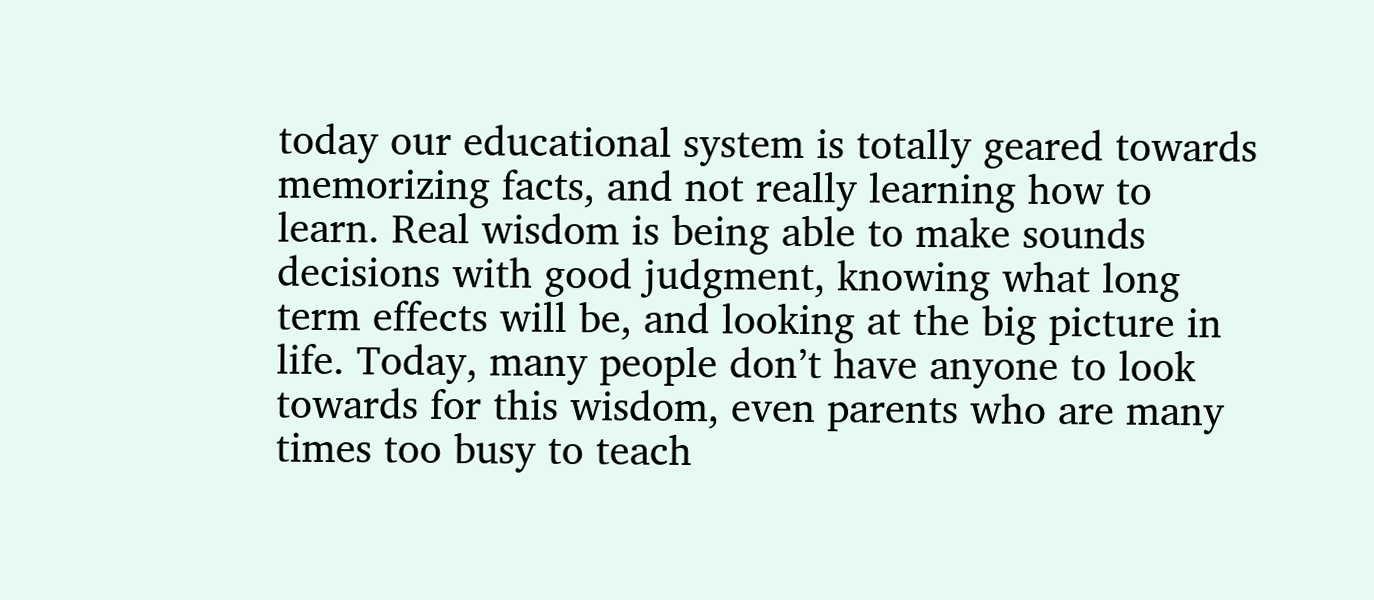today our educational system is totally geared towards memorizing facts, and not really learning how to learn. Real wisdom is being able to make sounds decisions with good judgment, knowing what long term effects will be, and looking at the big picture in life. Today, many people don’t have anyone to look towards for this wisdom, even parents who are many times too busy to teach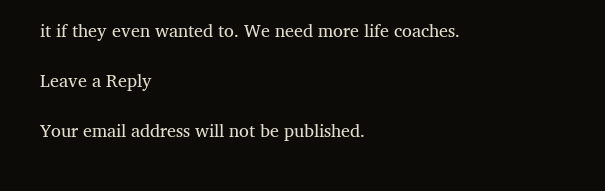it if they even wanted to. We need more life coaches.

Leave a Reply

Your email address will not be published.